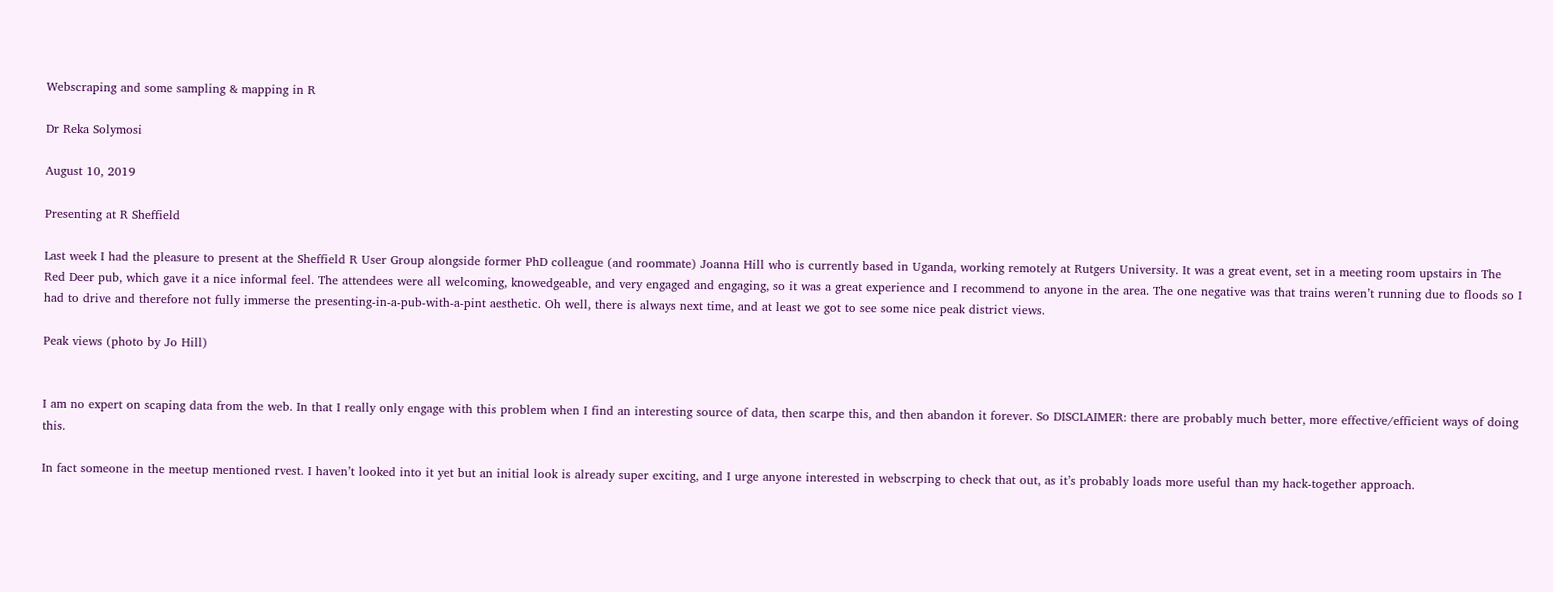Webscraping and some sampling & mapping in R

Dr Reka Solymosi

August 10, 2019

Presenting at R Sheffield

Last week I had the pleasure to present at the Sheffield R User Group alongside former PhD colleague (and roommate) Joanna Hill who is currently based in Uganda, working remotely at Rutgers University. It was a great event, set in a meeting room upstairs in The Red Deer pub, which gave it a nice informal feel. The attendees were all welcoming, knowedgeable, and very engaged and engaging, so it was a great experience and I recommend to anyone in the area. The one negative was that trains weren’t running due to floods so I had to drive and therefore not fully immerse the presenting-in-a-pub-with-a-pint aesthetic. Oh well, there is always next time, and at least we got to see some nice peak district views.

Peak views (photo by Jo Hill)


I am no expert on scaping data from the web. In that I really only engage with this problem when I find an interesting source of data, then scarpe this, and then abandon it forever. So DISCLAIMER: there are probably much better, more effective/efficient ways of doing this.

In fact someone in the meetup mentioned rvest. I haven’t looked into it yet but an initial look is already super exciting, and I urge anyone interested in webscrping to check that out, as it’s probably loads more useful than my hack-together approach.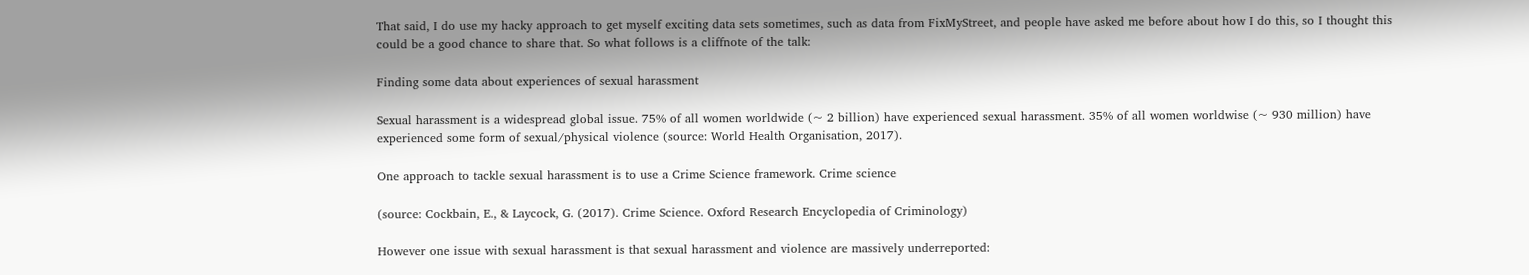That said, I do use my hacky approach to get myself exciting data sets sometimes, such as data from FixMyStreet, and people have asked me before about how I do this, so I thought this could be a good chance to share that. So what follows is a cliffnote of the talk:

Finding some data about experiences of sexual harassment

Sexual harassment is a widespread global issue. 75% of all women worldwide (~ 2 billion) have experienced sexual harassment. 35% of all women worldwise (~ 930 million) have experienced some form of sexual/physical violence (source: World Health Organisation, 2017).

One approach to tackle sexual harassment is to use a Crime Science framework. Crime science

(source: Cockbain, E., & Laycock, G. (2017). Crime Science. Oxford Research Encyclopedia of Criminology)

However one issue with sexual harassment is that sexual harassment and violence are massively underreported: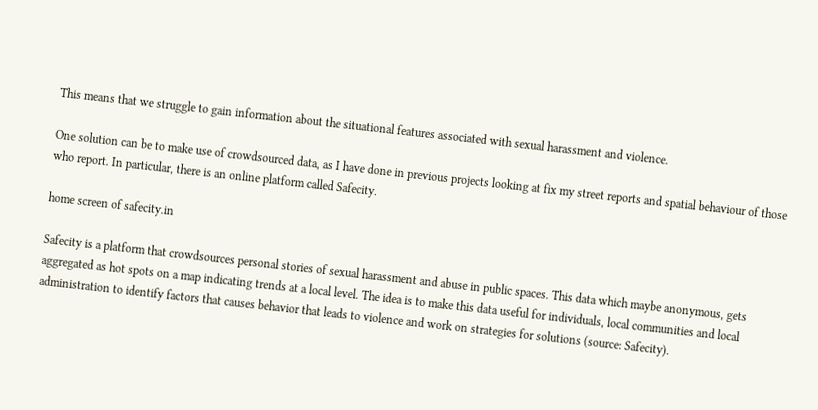This means that we struggle to gain information about the situational features associated with sexual harassment and violence.

One solution can be to make use of crowdsourced data, as I have done in previous projects looking at fix my street reports and spatial behaviour of those who report. In particular, there is an online platform called Safecity.

home screen of safecity.in

Safecity is a platform that crowdsources personal stories of sexual harassment and abuse in public spaces. This data which maybe anonymous, gets aggregated as hot spots on a map indicating trends at a local level. The idea is to make this data useful for individuals, local communities and local administration to identify factors that causes behavior that leads to violence and work on strategies for solutions (source: Safecity).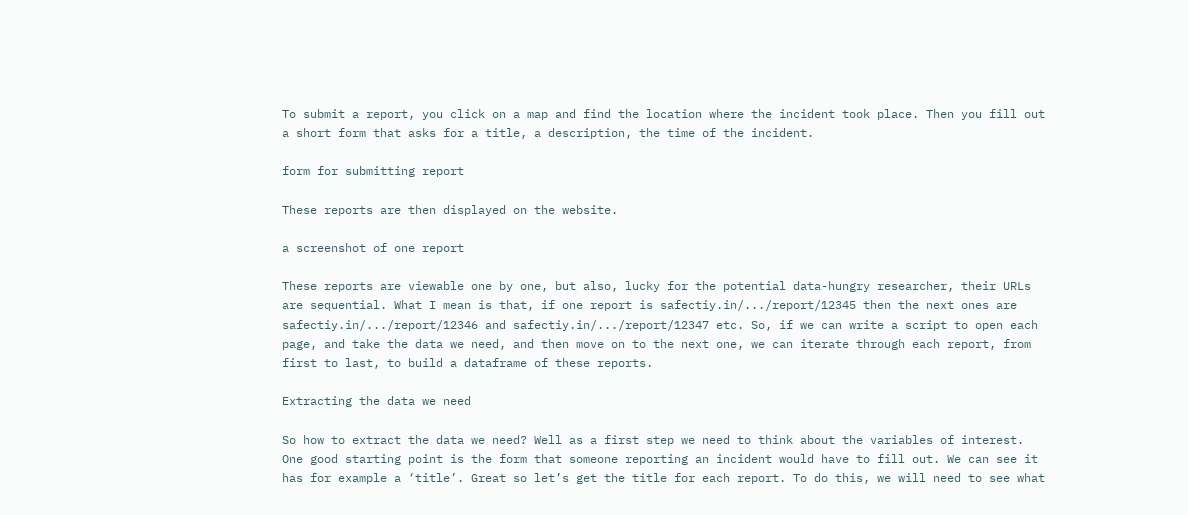To submit a report, you click on a map and find the location where the incident took place. Then you fill out a short form that asks for a title, a description, the time of the incident.

form for submitting report

These reports are then displayed on the website.

a screenshot of one report

These reports are viewable one by one, but also, lucky for the potential data-hungry researcher, their URLs are sequential. What I mean is that, if one report is safectiy.in/.../report/12345 then the next ones are safectiy.in/.../report/12346 and safectiy.in/.../report/12347 etc. So, if we can write a script to open each page, and take the data we need, and then move on to the next one, we can iterate through each report, from first to last, to build a dataframe of these reports.

Extracting the data we need

So how to extract the data we need? Well as a first step we need to think about the variables of interest. One good starting point is the form that someone reporting an incident would have to fill out. We can see it has for example a ‘title’. Great so let’s get the title for each report. To do this, we will need to see what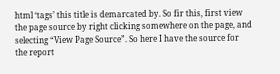html ‘tags’ this title is demarcated by. So fir this, first view the page source by right clicking somewhere on the page, and selecting “View Page Source”. So here I have the source for the report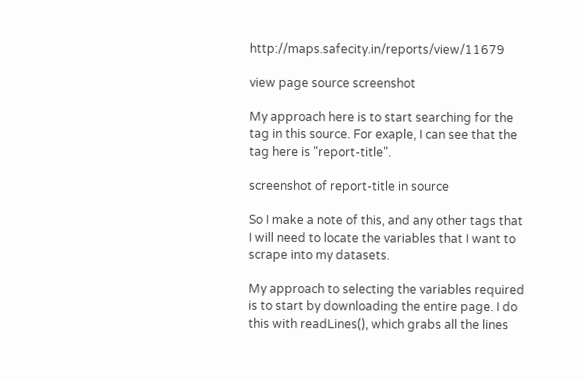http://maps.safecity.in/reports/view/11679

view page source screenshot

My approach here is to start searching for the tag in this source. For exaple, I can see that the tag here is "report-title".

screenshot of report-title in source

So I make a note of this, and any other tags that I will need to locate the variables that I want to scrape into my datasets.

My approach to selecting the variables required is to start by downloading the entire page. I do this with readLines(), which grabs all the lines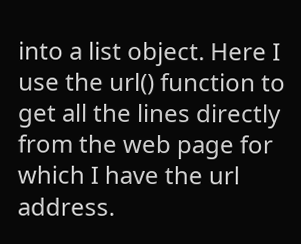into a list object. Here I use the url() function to get all the lines directly from the web page for which I have the url address.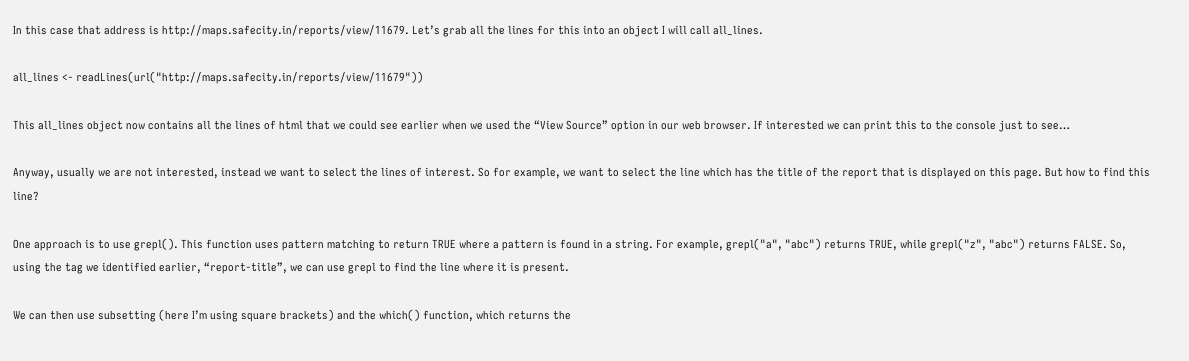In this case that address is http://maps.safecity.in/reports/view/11679. Let’s grab all the lines for this into an object I will call all_lines.

all_lines <- readLines(url("http://maps.safecity.in/reports/view/11679"))

This all_lines object now contains all the lines of html that we could see earlier when we used the “View Source” option in our web browser. If interested we can print this to the console just to see…

Anyway, usually we are not interested, instead we want to select the lines of interest. So for example, we want to select the line which has the title of the report that is displayed on this page. But how to find this line?

One approach is to use grepl(). This function uses pattern matching to return TRUE where a pattern is found in a string. For example, grepl("a", "abc") returns TRUE, while grepl("z", "abc") returns FALSE. So, using the tag we identified earlier, “report-title”, we can use grepl to find the line where it is present.

We can then use subsetting (here I’m using square brackets) and the which() function, which returns the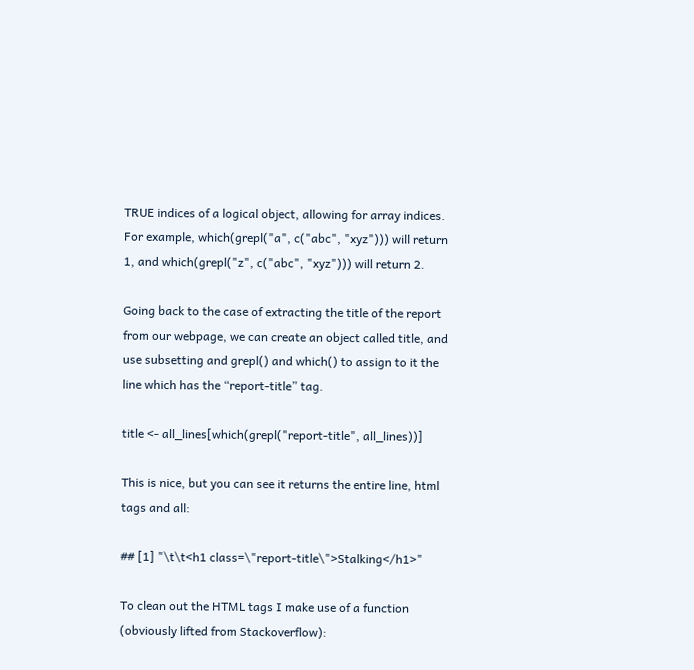TRUE indices of a logical object, allowing for array indices. For example, which(grepl("a", c("abc", "xyz"))) will return 1, and which(grepl("z", c("abc", "xyz"))) will return 2.

Going back to the case of extracting the title of the report from our webpage, we can create an object called title, and use subsetting and grepl() and which() to assign to it the line which has the “report-title” tag.

title <- all_lines[which(grepl("report-title", all_lines))]

This is nice, but you can see it returns the entire line, html tags and all:

## [1] "\t\t<h1 class=\"report-title\">Stalking</h1>"

To clean out the HTML tags I make use of a function (obviously lifted from Stackoverflow):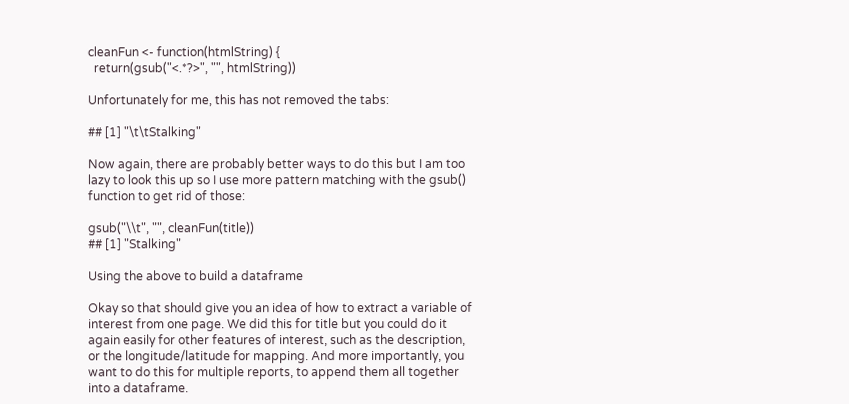cleanFun <- function(htmlString) {
  return(gsub("<.*?>", "", htmlString))

Unfortunately for me, this has not removed the tabs:

## [1] "\t\tStalking"

Now again, there are probably better ways to do this but I am too lazy to look this up so I use more pattern matching with the gsub() function to get rid of those:

gsub("\\t", "", cleanFun(title))
## [1] "Stalking"

Using the above to build a dataframe

Okay so that should give you an idea of how to extract a variable of interest from one page. We did this for title but you could do it again easily for other features of interest, such as the description, or the longitude/latitude for mapping. And more importantly, you want to do this for multiple reports, to append them all together into a dataframe.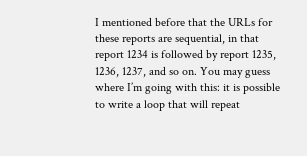I mentioned before that the URLs for these reports are sequential, in that report 1234 is followed by report 1235, 1236, 1237, and so on. You may guess where I’m going with this: it is possible to write a loop that will repeat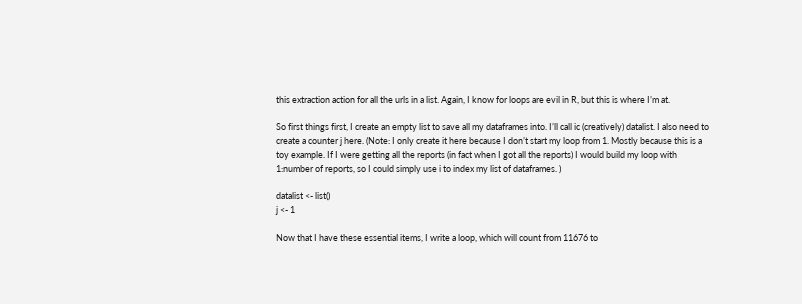this extraction action for all the urls in a list. Again, I know for loops are evil in R, but this is where I’m at.

So first things first, I create an empty list to save all my dataframes into. I’ll call ic (creatively) datalist. I also need to create a counter j here. (Note: I only create it here because I don’t start my loop from 1. Mostly because this is a toy example. If I were getting all the reports (in fact when I got all the reports) I would build my loop with 1:number of reports, so I could simply use i to index my list of dataframes. )

datalist <- list()
j <- 1

Now that I have these essential items, I write a loop, which will count from 11676 to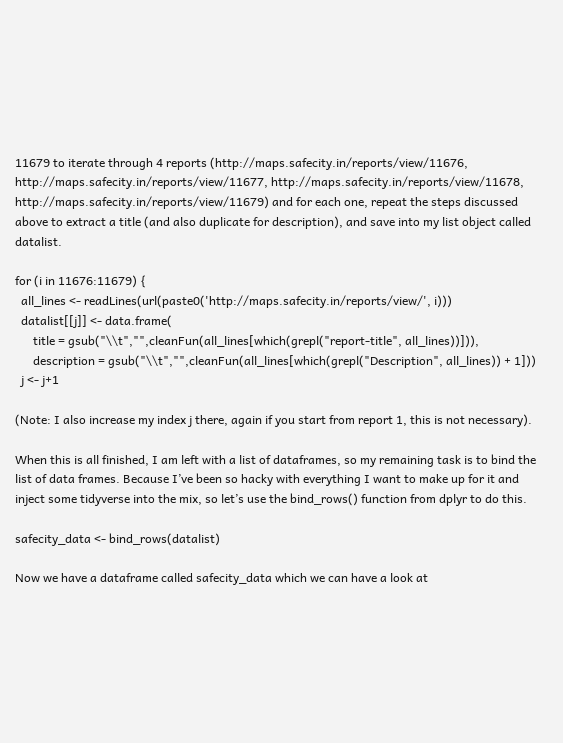11679 to iterate through 4 reports (http://maps.safecity.in/reports/view/11676, http://maps.safecity.in/reports/view/11677, http://maps.safecity.in/reports/view/11678, http://maps.safecity.in/reports/view/11679) and for each one, repeat the steps discussed above to extract a title (and also duplicate for description), and save into my list object called datalist.

for (i in 11676:11679) {
  all_lines <- readLines(url(paste0('http://maps.safecity.in/reports/view/', i)))
  datalist[[j]] <- data.frame(
      title = gsub("\\t","",cleanFun(all_lines[which(grepl("report-title", all_lines))])),
      description = gsub("\\t","",cleanFun(all_lines[which(grepl("Description", all_lines)) + 1]))
  j <- j+1

(Note: I also increase my index j there, again if you start from report 1, this is not necessary).

When this is all finished, I am left with a list of dataframes, so my remaining task is to bind the list of data frames. Because I’ve been so hacky with everything I want to make up for it and inject some tidyverse into the mix, so let’s use the bind_rows() function from dplyr to do this.

safecity_data <- bind_rows(datalist)

Now we have a dataframe called safecity_data which we can have a look at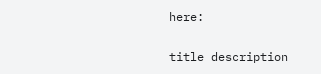here:

title description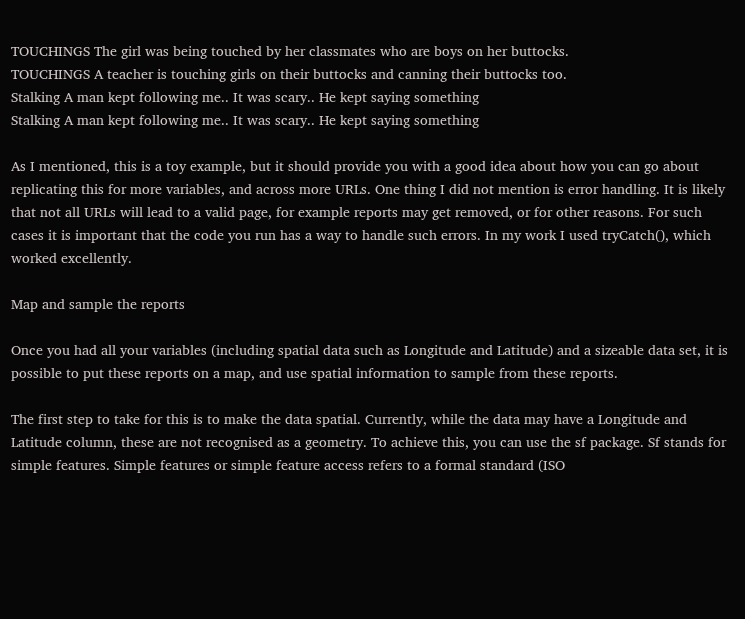TOUCHINGS The girl was being touched by her classmates who are boys on her buttocks.
TOUCHINGS A teacher is touching girls on their buttocks and canning their buttocks too.
Stalking A man kept following me.. It was scary.. He kept saying something
Stalking A man kept following me.. It was scary.. He kept saying something

As I mentioned, this is a toy example, but it should provide you with a good idea about how you can go about replicating this for more variables, and across more URLs. One thing I did not mention is error handling. It is likely that not all URLs will lead to a valid page, for example reports may get removed, or for other reasons. For such cases it is important that the code you run has a way to handle such errors. In my work I used tryCatch(), which worked excellently.

Map and sample the reports

Once you had all your variables (including spatial data such as Longitude and Latitude) and a sizeable data set, it is possible to put these reports on a map, and use spatial information to sample from these reports.

The first step to take for this is to make the data spatial. Currently, while the data may have a Longitude and Latitude column, these are not recognised as a geometry. To achieve this, you can use the sf package. Sf stands for simple features. Simple features or simple feature access refers to a formal standard (ISO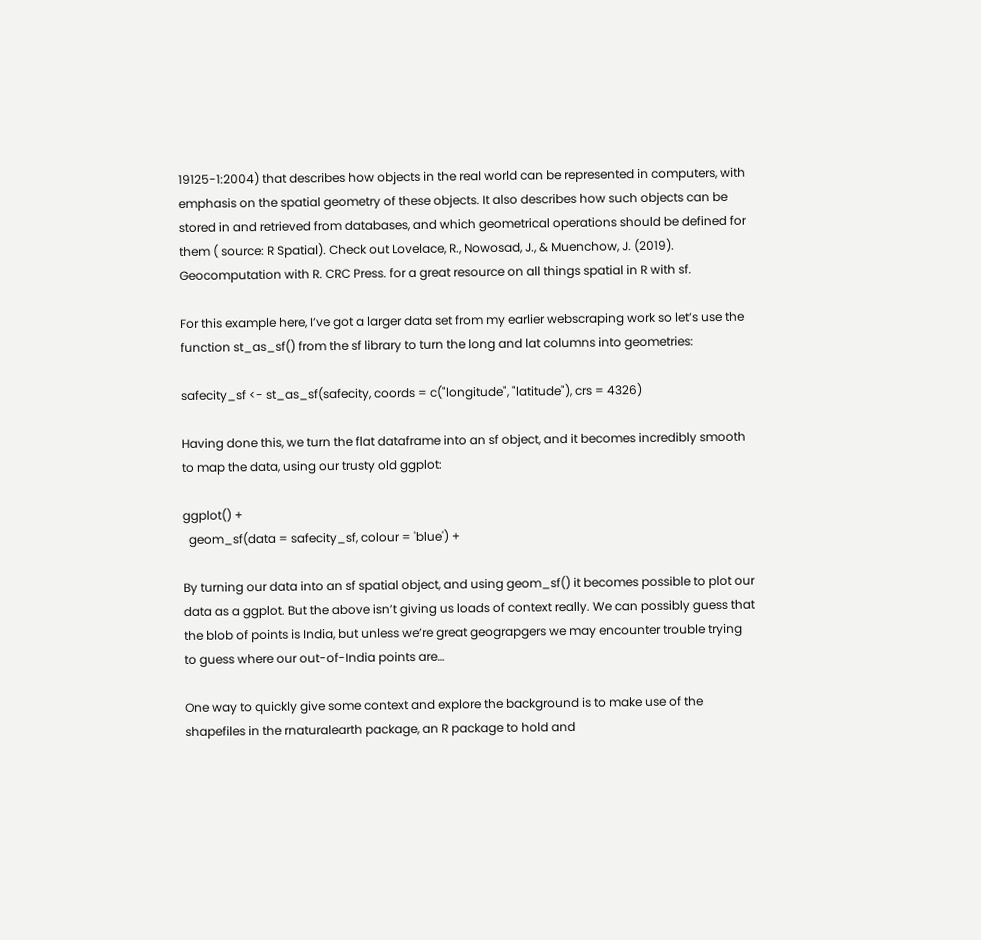19125-1:2004) that describes how objects in the real world can be represented in computers, with emphasis on the spatial geometry of these objects. It also describes how such objects can be stored in and retrieved from databases, and which geometrical operations should be defined for them ( source: R Spatial). Check out Lovelace, R., Nowosad, J., & Muenchow, J. (2019). Geocomputation with R. CRC Press. for a great resource on all things spatial in R with sf.

For this example here, I’ve got a larger data set from my earlier webscraping work so let’s use the function st_as_sf() from the sf library to turn the long and lat columns into geometries:

safecity_sf <- st_as_sf(safecity, coords = c("longitude", "latitude"), crs = 4326)

Having done this, we turn the flat dataframe into an sf object, and it becomes incredibly smooth to map the data, using our trusty old ggplot:

ggplot() +
  geom_sf(data = safecity_sf, colour = 'blue') +

By turning our data into an sf spatial object, and using geom_sf() it becomes possible to plot our data as a ggplot. But the above isn’t giving us loads of context really. We can possibly guess that the blob of points is India, but unless we’re great geograpgers we may encounter trouble trying to guess where our out-of-India points are…

One way to quickly give some context and explore the background is to make use of the shapefiles in the rnaturalearth package, an R package to hold and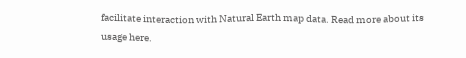facilitate interaction with Natural Earth map data. Read more about its usage here.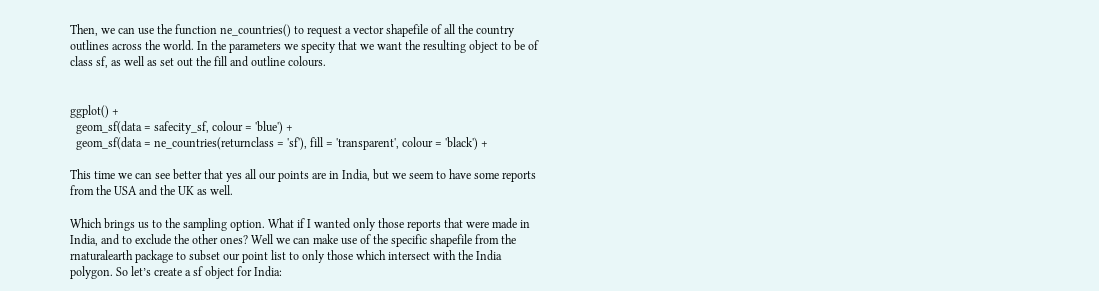Then, we can use the function ne_countries() to request a vector shapefile of all the country outlines across the world. In the parameters we specity that we want the resulting object to be of class sf, as well as set out the fill and outline colours.


ggplot() +
  geom_sf(data = safecity_sf, colour = 'blue') +
  geom_sf(data = ne_countries(returnclass = 'sf'), fill = 'transparent', colour = 'black') +

This time we can see better that yes all our points are in India, but we seem to have some reports from the USA and the UK as well.

Which brings us to the sampling option. What if I wanted only those reports that were made in India, and to exclude the other ones? Well we can make use of the specific shapefile from the rnaturalearth package to subset our point list to only those which intersect with the India polygon. So let’s create a sf object for India: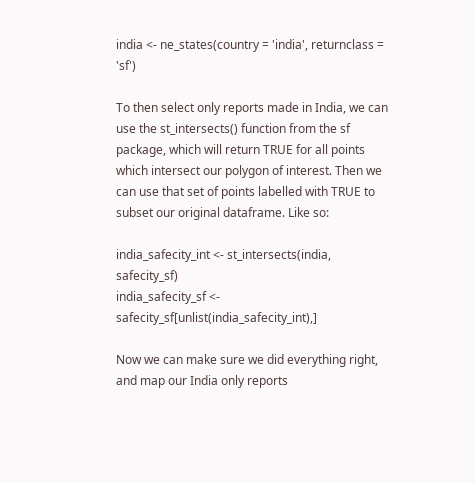india <- ne_states(country = 'india', returnclass = 'sf')

To then select only reports made in India, we can use the st_intersects() function from the sf package, which will return TRUE for all points which intersect our polygon of interest. Then we can use that set of points labelled with TRUE to subset our original dataframe. Like so:

india_safecity_int <- st_intersects(india, safecity_sf)
india_safecity_sf <- safecity_sf[unlist(india_safecity_int),]

Now we can make sure we did everything right, and map our India only reports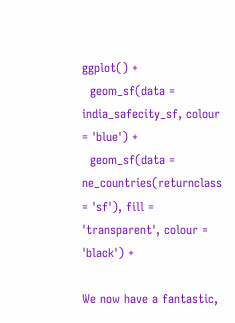ggplot() +
  geom_sf(data = india_safecity_sf, colour = 'blue') +
  geom_sf(data = ne_countries(returnclass = 'sf'), fill = 'transparent', colour = 'black') +

We now have a fantastic,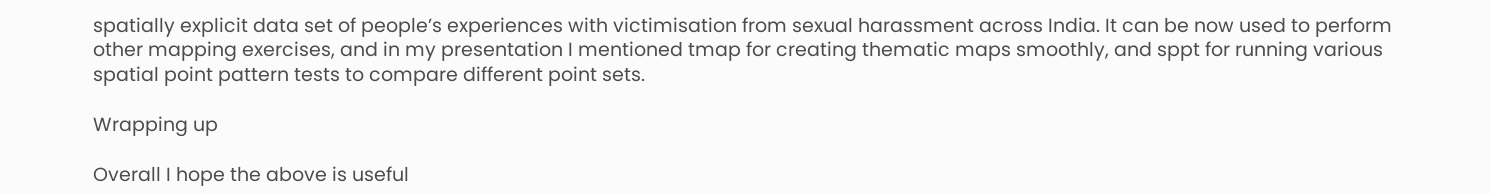spatially explicit data set of people’s experiences with victimisation from sexual harassment across India. It can be now used to perform other mapping exercises, and in my presentation I mentioned tmap for creating thematic maps smoothly, and sppt for running various spatial point pattern tests to compare different point sets.

Wrapping up

Overall I hope the above is useful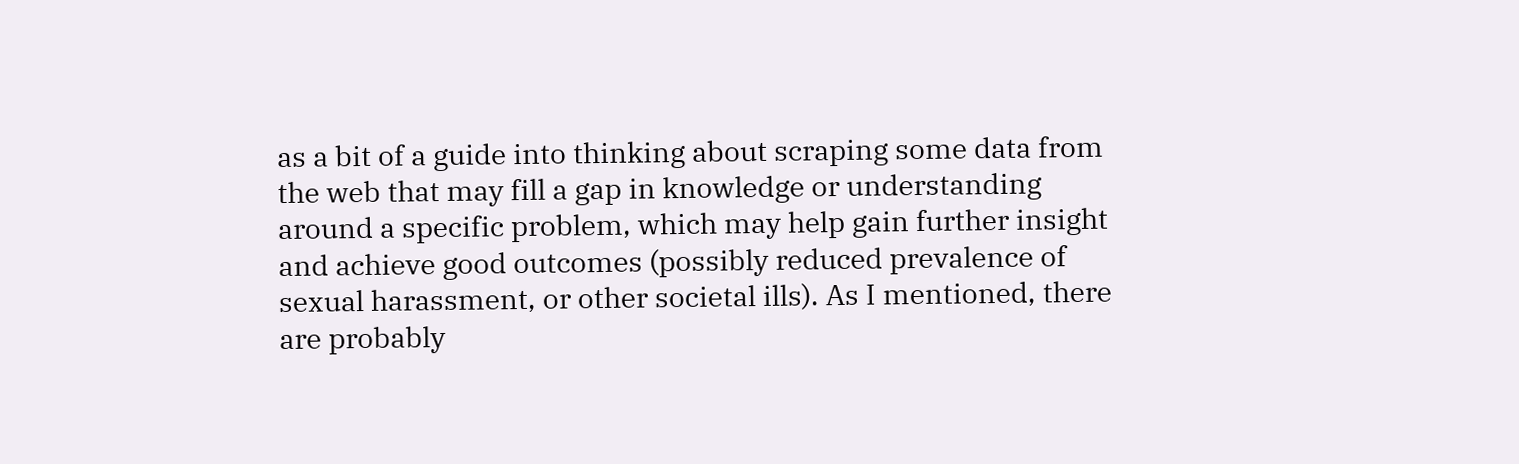as a bit of a guide into thinking about scraping some data from the web that may fill a gap in knowledge or understanding around a specific problem, which may help gain further insight and achieve good outcomes (possibly reduced prevalence of sexual harassment, or other societal ills). As I mentioned, there are probably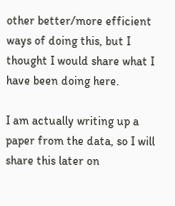other better/more efficient ways of doing this, but I thought I would share what I have been doing here.

I am actually writing up a paper from the data, so I will share this later on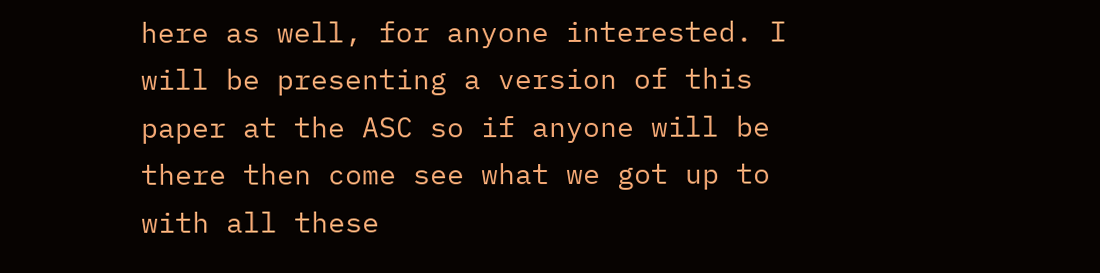here as well, for anyone interested. I will be presenting a version of this paper at the ASC so if anyone will be there then come see what we got up to with all these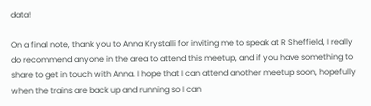data!

On a final note, thank you to Anna Krystalli for inviting me to speak at R Sheffield, I really do recommend anyone in the area to attend this meetup, and if you have something to share to get in touch with Anna. I hope that I can attend another meetup soon, hopefully when the trains are back up and running so I can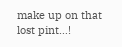make up on that lost pint…!